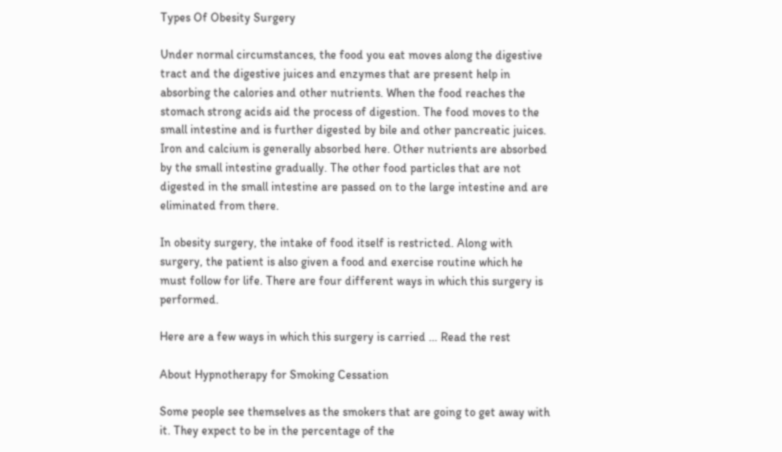Types Of Obesity Surgery

Under normal circumstances, the food you eat moves along the digestive tract and the digestive juices and enzymes that are present help in absorbing the calories and other nutrients. When the food reaches the stomach strong acids aid the process of digestion. The food moves to the small intestine and is further digested by bile and other pancreatic juices. Iron and calcium is generally absorbed here. Other nutrients are absorbed by the small intestine gradually. The other food particles that are not digested in the small intestine are passed on to the large intestine and are eliminated from there.

In obesity surgery, the intake of food itself is restricted. Along with surgery, the patient is also given a food and exercise routine which he must follow for life. There are four different ways in which this surgery is performed.

Here are a few ways in which this surgery is carried … Read the rest

About Hypnotherapy for Smoking Cessation

Some people see themselves as the smokers that are going to get away with it. They expect to be in the percentage of the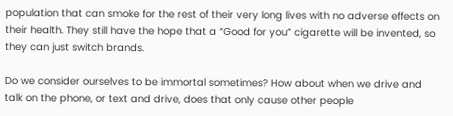population that can smoke for the rest of their very long lives with no adverse effects on their health. They still have the hope that a “Good for you” cigarette will be invented, so they can just switch brands.

Do we consider ourselves to be immortal sometimes? How about when we drive and talk on the phone, or text and drive, does that only cause other people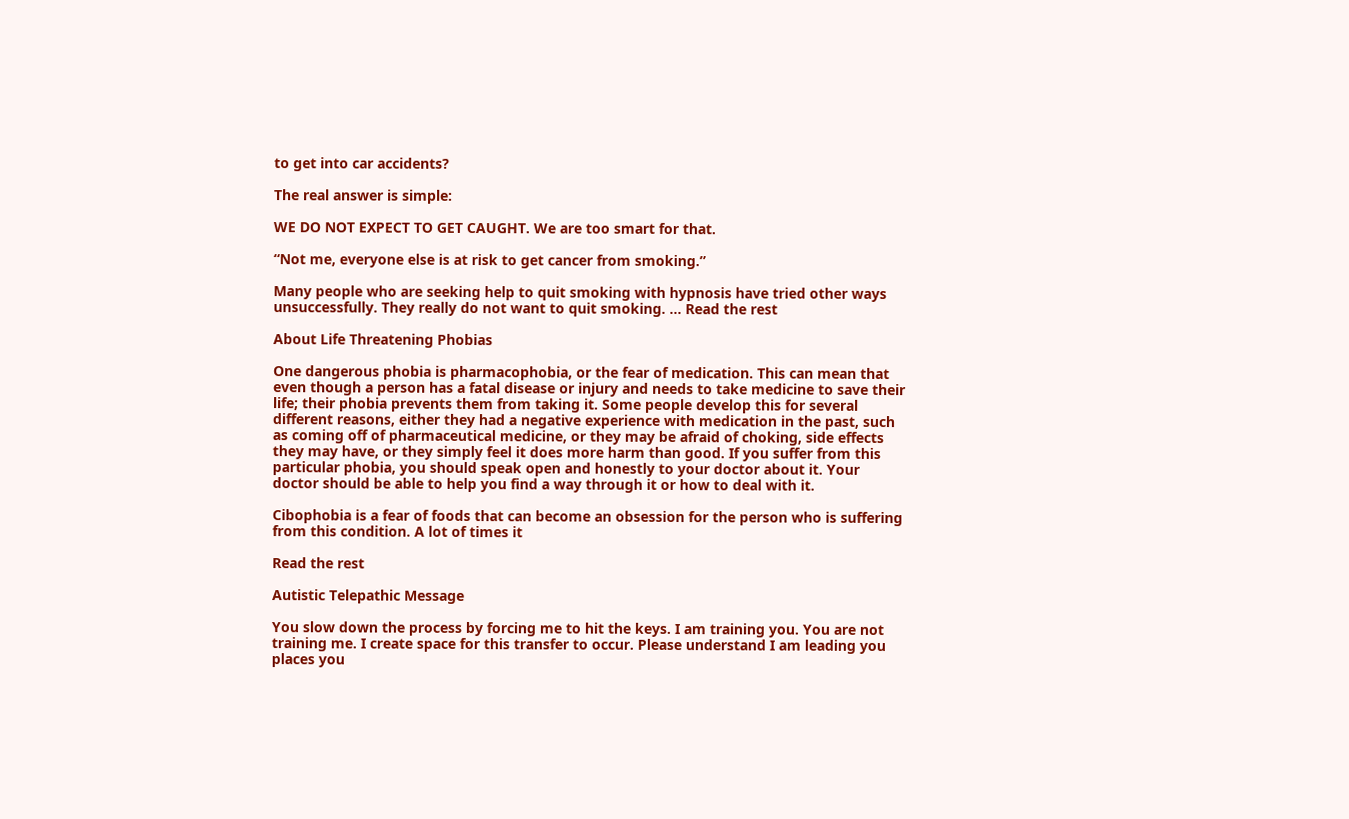to get into car accidents?

The real answer is simple:

WE DO NOT EXPECT TO GET CAUGHT. We are too smart for that.

“Not me, everyone else is at risk to get cancer from smoking.”

Many people who are seeking help to quit smoking with hypnosis have tried other ways unsuccessfully. They really do not want to quit smoking. … Read the rest

About Life Threatening Phobias

One dangerous phobia is pharmacophobia, or the fear of medication. This can mean that even though a person has a fatal disease or injury and needs to take medicine to save their life; their phobia prevents them from taking it. Some people develop this for several different reasons, either they had a negative experience with medication in the past, such as coming off of pharmaceutical medicine, or they may be afraid of choking, side effects they may have, or they simply feel it does more harm than good. If you suffer from this particular phobia, you should speak open and honestly to your doctor about it. Your doctor should be able to help you find a way through it or how to deal with it.

Cibophobia is a fear of foods that can become an obsession for the person who is suffering from this condition. A lot of times it

Read the rest

Autistic Telepathic Message

You slow down the process by forcing me to hit the keys. I am training you. You are not training me. I create space for this transfer to occur. Please understand I am leading you places you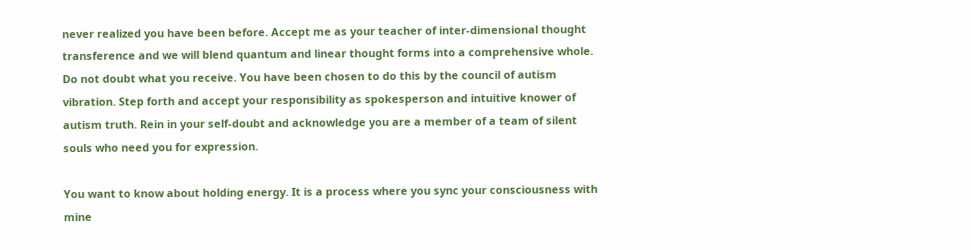never realized you have been before. Accept me as your teacher of inter-dimensional thought transference and we will blend quantum and linear thought forms into a comprehensive whole. Do not doubt what you receive. You have been chosen to do this by the council of autism vibration. Step forth and accept your responsibility as spokesperson and intuitive knower of autism truth. Rein in your self-doubt and acknowledge you are a member of a team of silent souls who need you for expression.

You want to know about holding energy. It is a process where you sync your consciousness with mine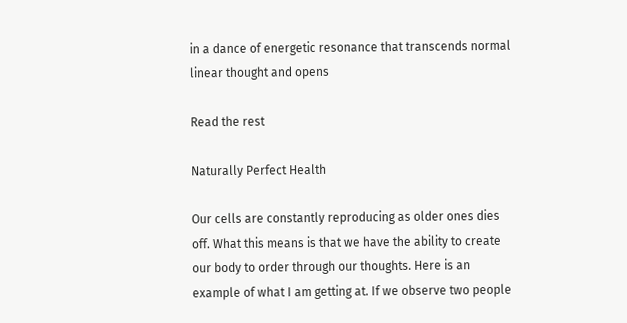in a dance of energetic resonance that transcends normal linear thought and opens

Read the rest

Naturally Perfect Health

Our cells are constantly reproducing as older ones dies off. What this means is that we have the ability to create our body to order through our thoughts. Here is an example of what I am getting at. If we observe two people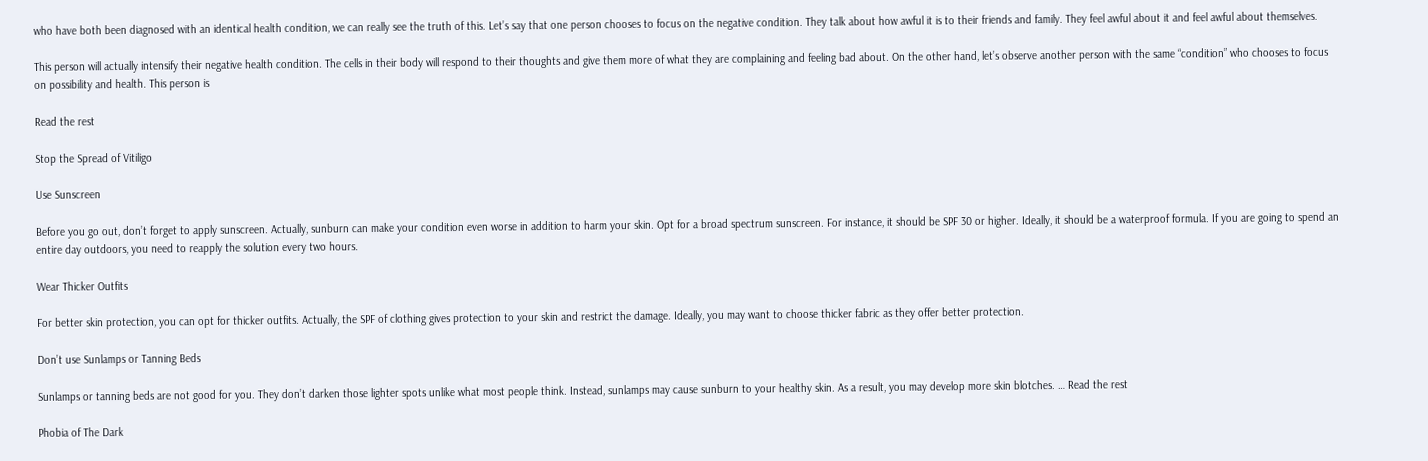who have both been diagnosed with an identical health condition, we can really see the truth of this. Let’s say that one person chooses to focus on the negative condition. They talk about how awful it is to their friends and family. They feel awful about it and feel awful about themselves.

This person will actually intensify their negative health condition. The cells in their body will respond to their thoughts and give them more of what they are complaining and feeling bad about. On the other hand, let’s observe another person with the same “condition” who chooses to focus on possibility and health. This person is

Read the rest

Stop the Spread of Vitiligo

Use Sunscreen

Before you go out, don’t forget to apply sunscreen. Actually, sunburn can make your condition even worse in addition to harm your skin. Opt for a broad spectrum sunscreen. For instance, it should be SPF 30 or higher. Ideally, it should be a waterproof formula. If you are going to spend an entire day outdoors, you need to reapply the solution every two hours.

Wear Thicker Outfits

For better skin protection, you can opt for thicker outfits. Actually, the SPF of clothing gives protection to your skin and restrict the damage. Ideally, you may want to choose thicker fabric as they offer better protection.

Don’t use Sunlamps or Tanning Beds

Sunlamps or tanning beds are not good for you. They don’t darken those lighter spots unlike what most people think. Instead, sunlamps may cause sunburn to your healthy skin. As a result, you may develop more skin blotches. … Read the rest

Phobia of The Dark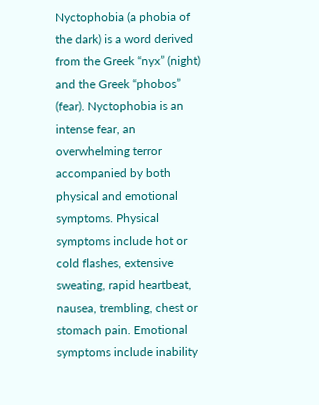Nyctophobia (a phobia of the dark) is a word derived from the Greek “nyx” (night) and the Greek “phobos” (fear). Nyctophobia is an intense fear, an overwhelming terror accompanied by both physical and emotional symptoms. Physical symptoms include hot or cold flashes, extensive sweating, rapid heartbeat, nausea, trembling, chest or stomach pain. Emotional symptoms include inability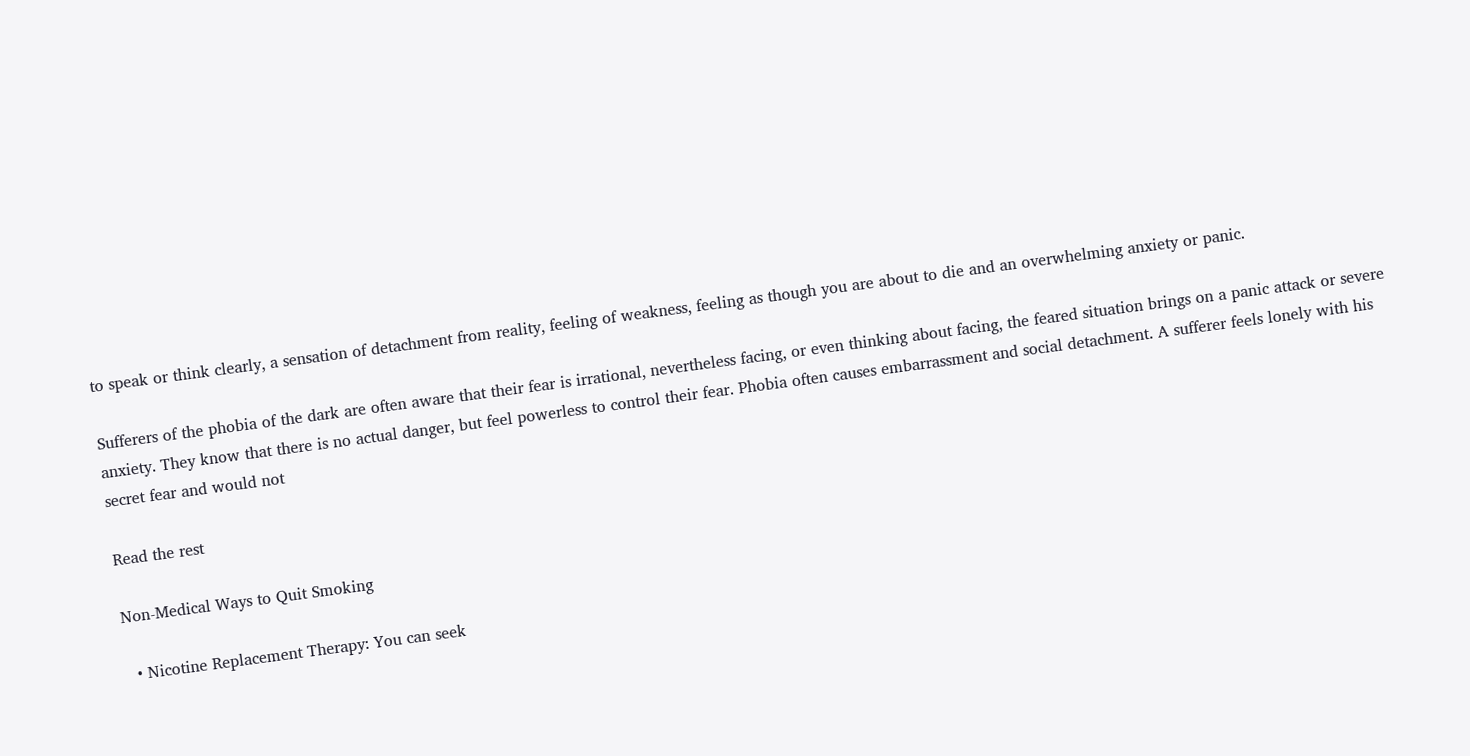to speak or think clearly, a sensation of detachment from reality, feeling of weakness, feeling as though you are about to die and an overwhelming anxiety or panic.

Sufferers of the phobia of the dark are often aware that their fear is irrational, nevertheless facing, or even thinking about facing, the feared situation brings on a panic attack or severe anxiety. They know that there is no actual danger, but feel powerless to control their fear. Phobia often causes embarrassment and social detachment. A sufferer feels lonely with his secret fear and would not

Read the rest

Non-Medical Ways to Quit Smoking

  • Nicotine Replacement Therapy: You can seek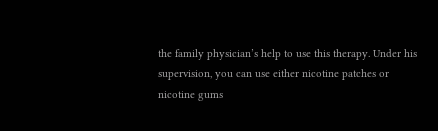the family physician’s help to use this therapy. Under his supervision, you can use either nicotine patches or nicotine gums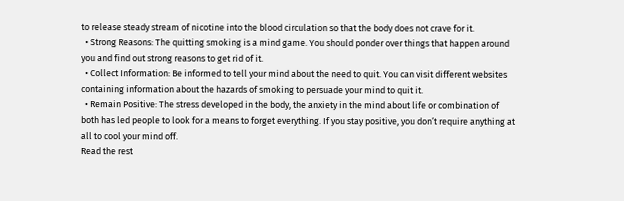to release steady stream of nicotine into the blood circulation so that the body does not crave for it.
  • Strong Reasons: The quitting smoking is a mind game. You should ponder over things that happen around you and find out strong reasons to get rid of it.
  • Collect Information: Be informed to tell your mind about the need to quit. You can visit different websites containing information about the hazards of smoking to persuade your mind to quit it.
  • Remain Positive: The stress developed in the body, the anxiety in the mind about life or combination of both has led people to look for a means to forget everything. If you stay positive, you don’t require anything at all to cool your mind off.
Read the rest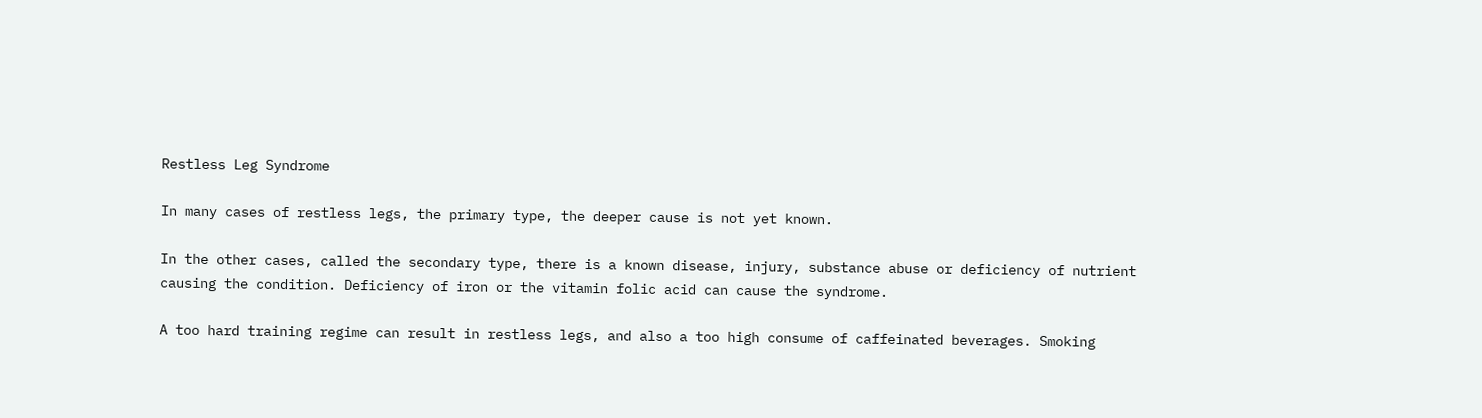Restless Leg Syndrome

In many cases of restless legs, the primary type, the deeper cause is not yet known.

In the other cases, called the secondary type, there is a known disease, injury, substance abuse or deficiency of nutrient causing the condition. Deficiency of iron or the vitamin folic acid can cause the syndrome.

A too hard training regime can result in restless legs, and also a too high consume of caffeinated beverages. Smoking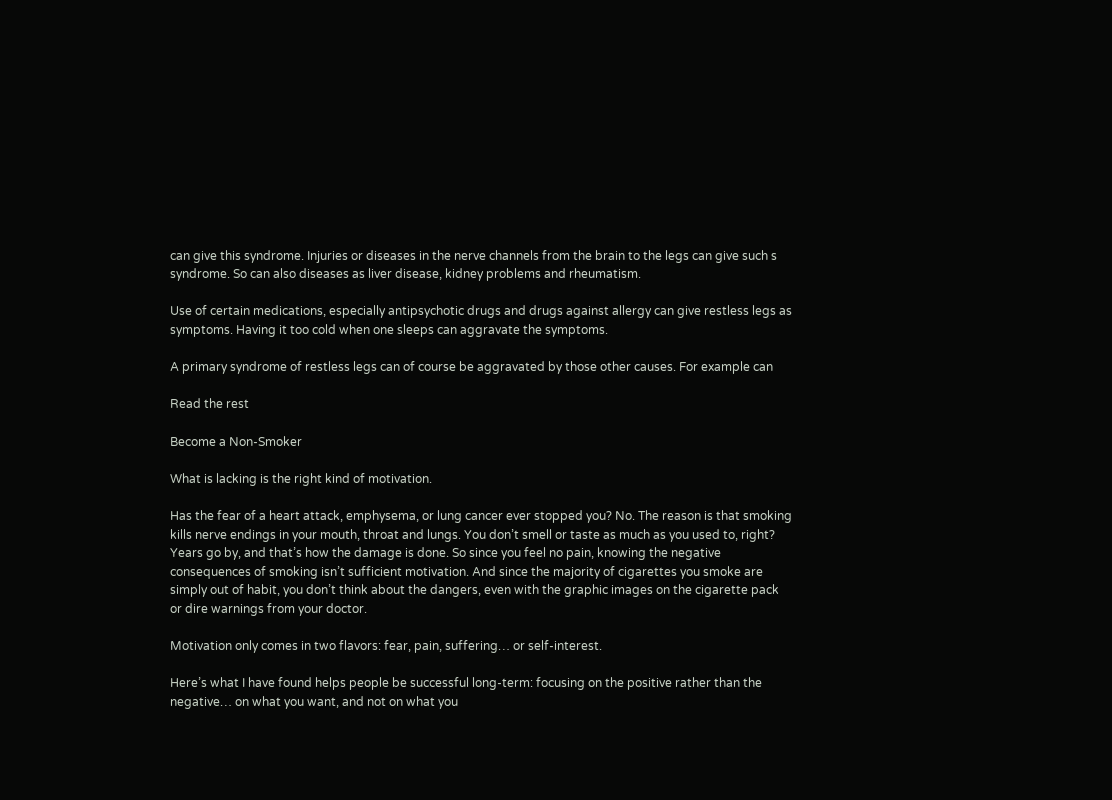can give this syndrome. Injuries or diseases in the nerve channels from the brain to the legs can give such s syndrome. So can also diseases as liver disease, kidney problems and rheumatism.

Use of certain medications, especially antipsychotic drugs and drugs against allergy can give restless legs as symptoms. Having it too cold when one sleeps can aggravate the symptoms.

A primary syndrome of restless legs can of course be aggravated by those other causes. For example can

Read the rest

Become a Non-Smoker

What is lacking is the right kind of motivation.

Has the fear of a heart attack, emphysema, or lung cancer ever stopped you? No. The reason is that smoking kills nerve endings in your mouth, throat and lungs. You don’t smell or taste as much as you used to, right? Years go by, and that’s how the damage is done. So since you feel no pain, knowing the negative consequences of smoking isn’t sufficient motivation. And since the majority of cigarettes you smoke are simply out of habit, you don’t think about the dangers, even with the graphic images on the cigarette pack or dire warnings from your doctor.

Motivation only comes in two flavors: fear, pain, suffering… or self-interest.

Here’s what I have found helps people be successful long-term: focusing on the positive rather than the negative… on what you want, and not on what you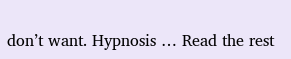don’t want. Hypnosis … Read the rest